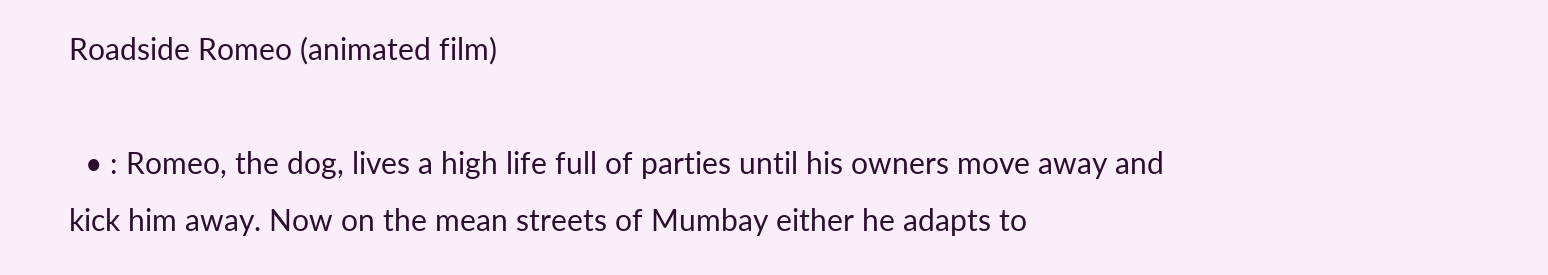Roadside Romeo (animated film)

  • : Romeo, the dog, lives a high life full of parties until his owners move away and kick him away. Now on the mean streets of Mumbay either he adapts to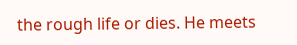the rough life or dies. He meets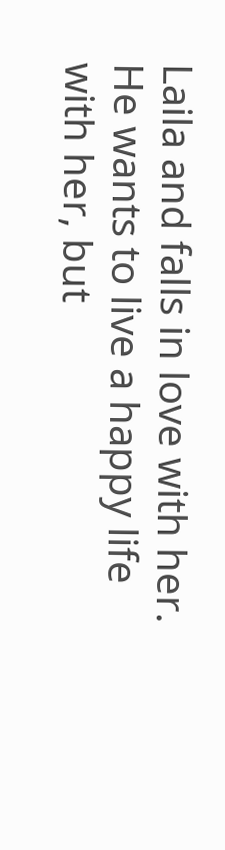Laila and falls in love with her. He wants to live a happy life with her, but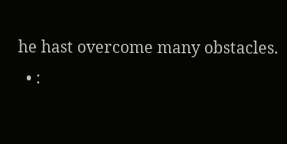he hast overcome many obstacles.
  • :